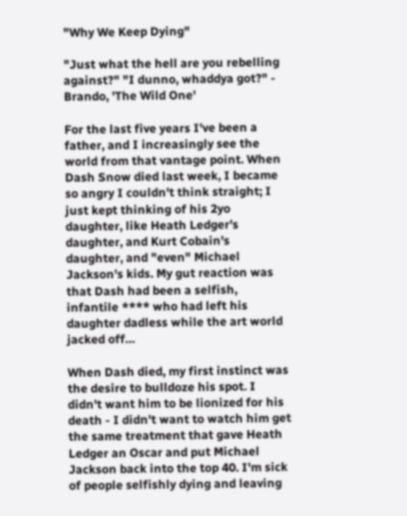"Why We Keep Dying"

"Just what the hell are you rebelling against?" "I dunno, whaddya got?" - Brando, 'The Wild One'

For the last five years I've been a father, and I increasingly see the world from that vantage point. When Dash Snow died last week, I became so angry I couldn't think straight; I just kept thinking of his 2yo daughter, like Heath Ledger's daughter, and Kurt Cobain's daughter, and "even" Michael Jackson's kids. My gut reaction was that Dash had been a selfish, infantile **** who had left his daughter dadless while the art world jacked off…

When Dash died, my first instinct was the desire to bulldoze his spot. I didn't want him to be lionized for his death - I didn't want to watch him get the same treatment that gave Heath Ledger an Oscar and put Michael Jackson back into the top 40. I'm sick of people selfishly dying and leaving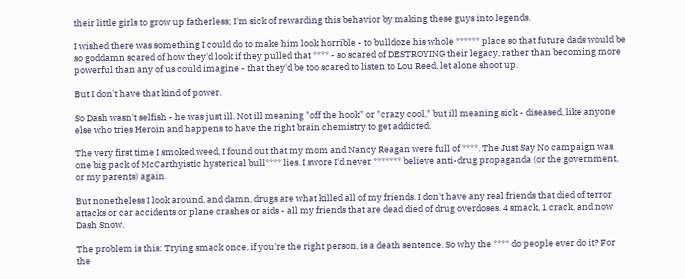their little girls to grow up fatherless; I'm sick of rewarding this behavior by making these guys into legends.

I wished there was something I could do to make him look horrible - to bulldoze his whole ****** place so that future dads would be so goddamn scared of how they'd look if they pulled that **** - so scared of DESTROYING their legacy, rather than becoming more powerful than any of us could imagine - that they'd be too scared to listen to Lou Reed, let alone shoot up.

But I don't have that kind of power.

So Dash wasn't selfish - he was just ill. Not ill meaning "off the hook" or "crazy cool," but ill meaning sick - diseased, like anyone else who tries Heroin and happens to have the right brain chemistry to get addicted.

The very first time I smoked weed, I found out that my mom and Nancy Reagan were full of ****. The Just Say No campaign was one big pack of McCarthyistic hysterical bull**** lies. I swore I'd never ******* believe anti-drug propaganda (or the government, or my parents) again.

But nonetheless I look around, and damn, drugs are what killed all of my friends. I don't have any real friends that died of terror attacks or car accidents or plane crashes or aids - all my friends that are dead died of drug overdoses. 4 smack, 1 crack, and now Dash Snow.

The problem is this: Trying smack once, if you're the right person, is a death sentence. So why the **** do people ever do it? For the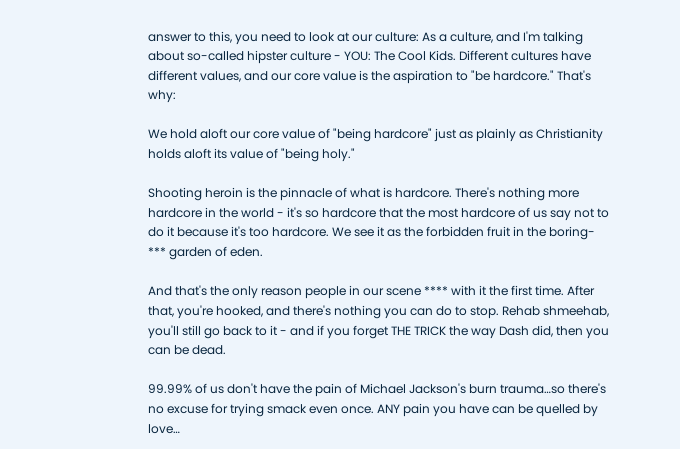answer to this, you need to look at our culture: As a culture, and I'm talking about so-called hipster culture - YOU: The Cool Kids. Different cultures have different values, and our core value is the aspiration to "be hardcore." That's why:

We hold aloft our core value of "being hardcore" just as plainly as Christianity holds aloft its value of "being holy."

Shooting heroin is the pinnacle of what is hardcore. There's nothing more hardcore in the world - it's so hardcore that the most hardcore of us say not to do it because it's too hardcore. We see it as the forbidden fruit in the boring- *** garden of eden.

And that's the only reason people in our scene **** with it the first time. After that, you're hooked, and there's nothing you can do to stop. Rehab shmeehab, you'll still go back to it - and if you forget THE TRICK the way Dash did, then you can be dead.

99.99% of us don't have the pain of Michael Jackson's burn trauma…so there's no excuse for trying smack even once. ANY pain you have can be quelled by love…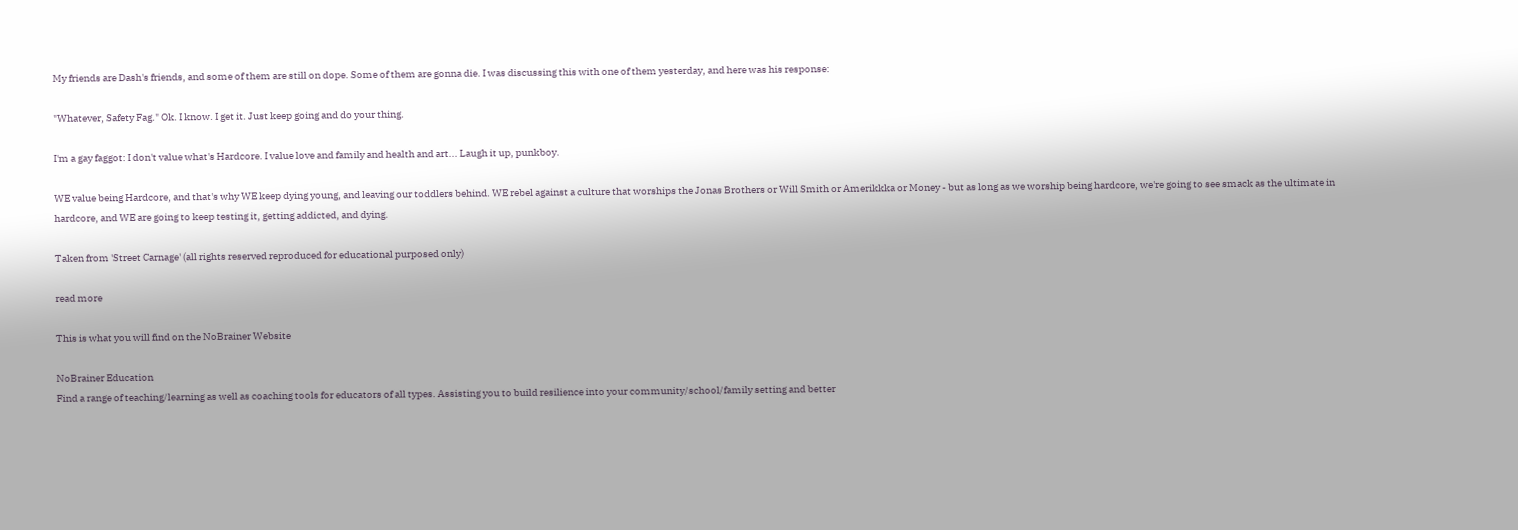My friends are Dash's friends, and some of them are still on dope. Some of them are gonna die. I was discussing this with one of them yesterday, and here was his response:

"Whatever, Safety Fag." Ok. I know. I get it. Just keep going and do your thing.

I'm a gay faggot: I don't value what's Hardcore. I value love and family and health and art... Laugh it up, punkboy.

WE value being Hardcore, and that's why WE keep dying young, and leaving our toddlers behind. WE rebel against a culture that worships the Jonas Brothers or Will Smith or Amerikkka or Money - but as long as we worship being hardcore, we're going to see smack as the ultimate in hardcore, and WE are going to keep testing it, getting addicted, and dying.

Taken from 'Street Carnage' (all rights reserved reproduced for educational purposed only)

read more

This is what you will find on the NoBrainer Website

NoBrainer Education
Find a range of teaching/learning as well as coaching tools for educators of all types. Assisting you to build resilience into your community/school/family setting and better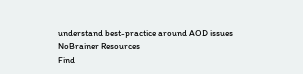understand best-practice around AOD issues
NoBrainer Resources
Find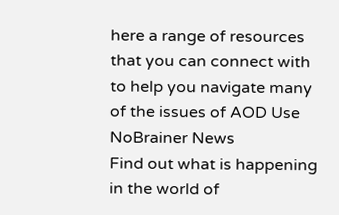here a range of resources that you can connect with to help you navigate many of the issues of AOD Use
NoBrainer News
Find out what is happening in the world of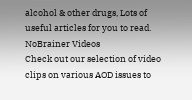alcohol & other drugs, Lots of useful articles for you to read.
NoBrainer Videos
Check out our selection of video clips on various AOD issues to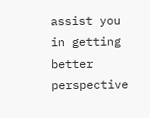assist you in getting better perspective